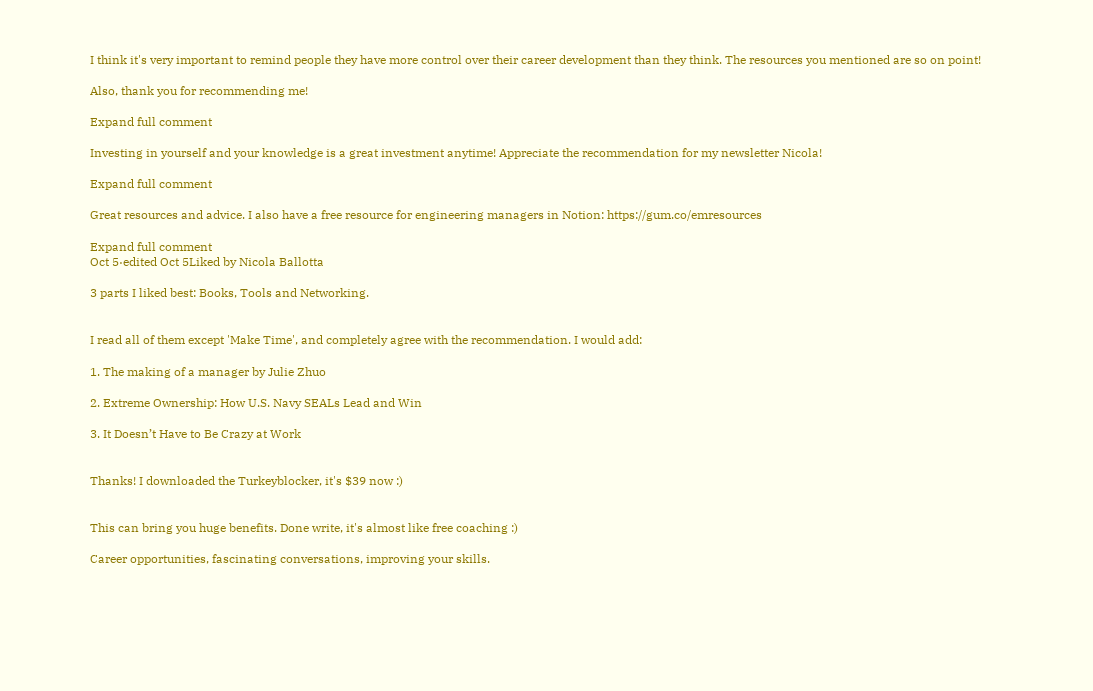I think it's very important to remind people they have more control over their career development than they think. The resources you mentioned are so on point!

Also, thank you for recommending me!

Expand full comment

Investing in yourself and your knowledge is a great investment anytime! Appreciate the recommendation for my newsletter Nicola!

Expand full comment

Great resources and advice. I also have a free resource for engineering managers in Notion: https://gum.co/emresources

Expand full comment
Oct 5·edited Oct 5Liked by Nicola Ballotta

3 parts I liked best: Books, Tools and Networking.


I read all of them except 'Make Time', and completely agree with the recommendation. I would add:

1. The making of a manager by Julie Zhuo

2. Extreme Ownership: How U.S. Navy SEALs Lead and Win

3. It Doesn’t Have to Be Crazy at Work


Thanks! I downloaded the Turkeyblocker, it's $39 now :)


This can bring you huge benefits. Done write, it's almost like free coaching :)

Career opportunities, fascinating conversations, improving your skills.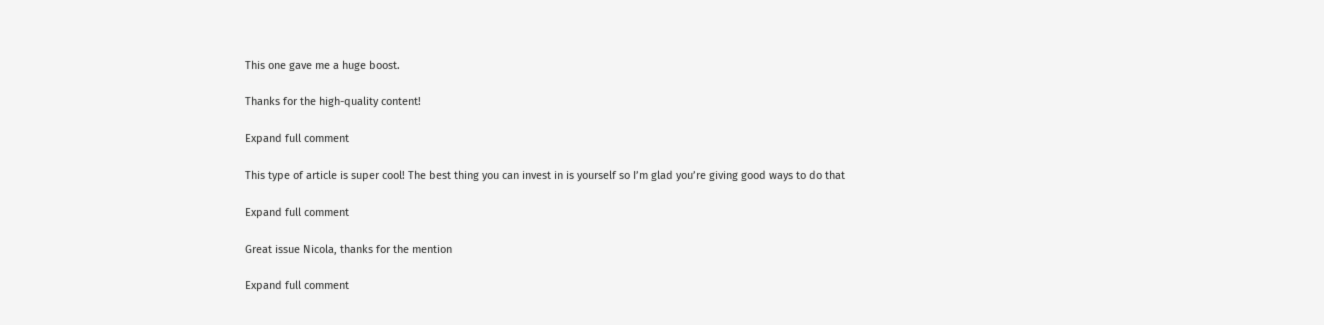This one gave me a huge boost.

Thanks for the high-quality content!

Expand full comment

This type of article is super cool! The best thing you can invest in is yourself so I’m glad you’re giving good ways to do that

Expand full comment

Great issue Nicola, thanks for the mention

Expand full comment